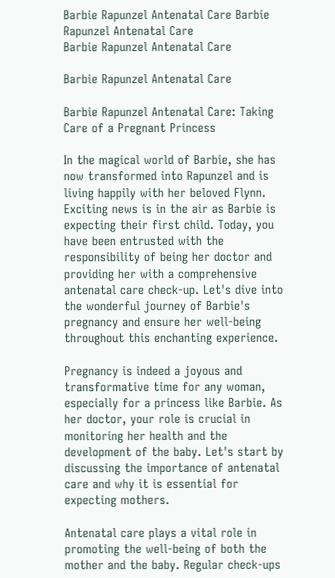Barbie Rapunzel Antenatal Care Barbie Rapunzel Antenatal Care
Barbie Rapunzel Antenatal Care

Barbie Rapunzel Antenatal Care

Barbie Rapunzel Antenatal Care: Taking Care of a Pregnant Princess

In the magical world of Barbie, she has now transformed into Rapunzel and is living happily with her beloved Flynn. Exciting news is in the air as Barbie is expecting their first child. Today, you have been entrusted with the responsibility of being her doctor and providing her with a comprehensive antenatal care check-up. Let's dive into the wonderful journey of Barbie's pregnancy and ensure her well-being throughout this enchanting experience.

Pregnancy is indeed a joyous and transformative time for any woman, especially for a princess like Barbie. As her doctor, your role is crucial in monitoring her health and the development of the baby. Let's start by discussing the importance of antenatal care and why it is essential for expecting mothers.

Antenatal care plays a vital role in promoting the well-being of both the mother and the baby. Regular check-ups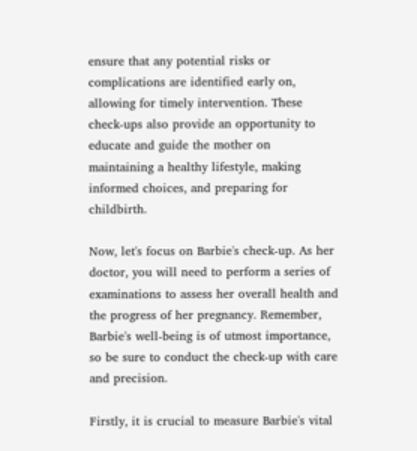ensure that any potential risks or complications are identified early on, allowing for timely intervention. These check-ups also provide an opportunity to educate and guide the mother on maintaining a healthy lifestyle, making informed choices, and preparing for childbirth.

Now, let's focus on Barbie's check-up. As her doctor, you will need to perform a series of examinations to assess her overall health and the progress of her pregnancy. Remember, Barbie's well-being is of utmost importance, so be sure to conduct the check-up with care and precision.

Firstly, it is crucial to measure Barbie's vital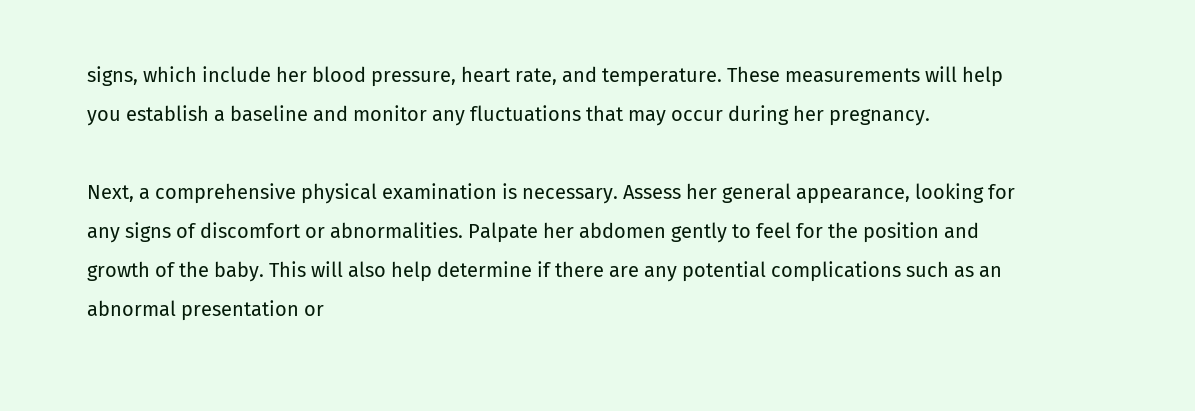signs, which include her blood pressure, heart rate, and temperature. These measurements will help you establish a baseline and monitor any fluctuations that may occur during her pregnancy.

Next, a comprehensive physical examination is necessary. Assess her general appearance, looking for any signs of discomfort or abnormalities. Palpate her abdomen gently to feel for the position and growth of the baby. This will also help determine if there are any potential complications such as an abnormal presentation or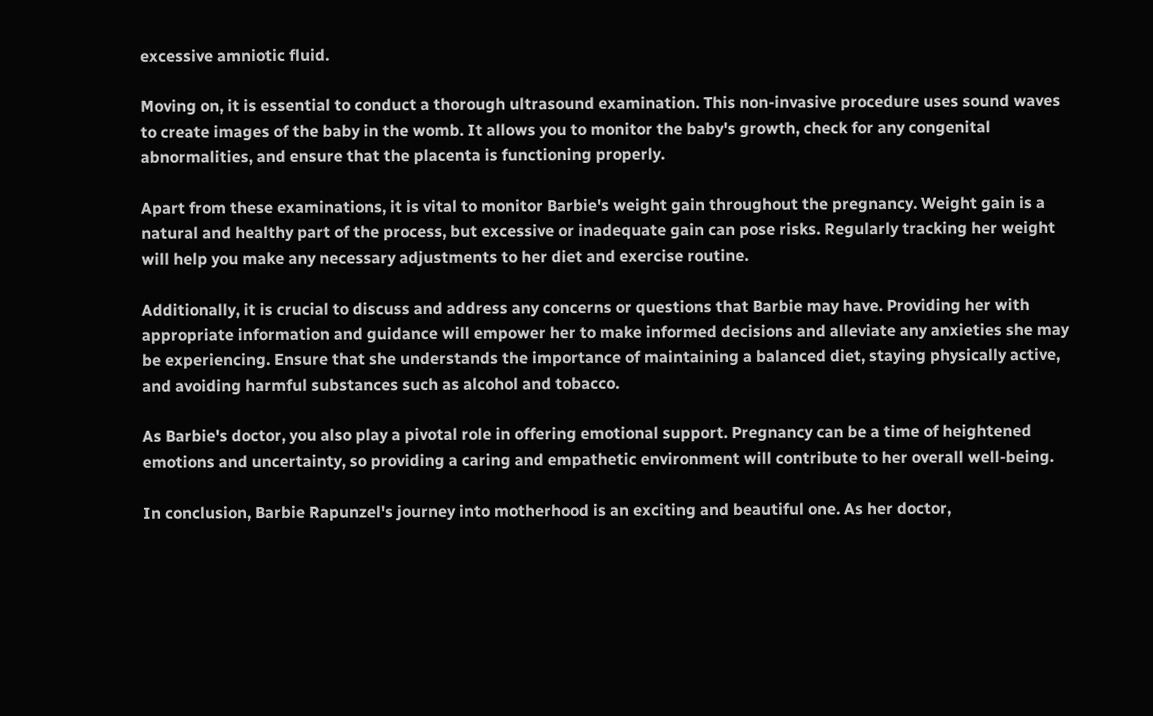excessive amniotic fluid.

Moving on, it is essential to conduct a thorough ultrasound examination. This non-invasive procedure uses sound waves to create images of the baby in the womb. It allows you to monitor the baby's growth, check for any congenital abnormalities, and ensure that the placenta is functioning properly.

Apart from these examinations, it is vital to monitor Barbie's weight gain throughout the pregnancy. Weight gain is a natural and healthy part of the process, but excessive or inadequate gain can pose risks. Regularly tracking her weight will help you make any necessary adjustments to her diet and exercise routine.

Additionally, it is crucial to discuss and address any concerns or questions that Barbie may have. Providing her with appropriate information and guidance will empower her to make informed decisions and alleviate any anxieties she may be experiencing. Ensure that she understands the importance of maintaining a balanced diet, staying physically active, and avoiding harmful substances such as alcohol and tobacco.

As Barbie's doctor, you also play a pivotal role in offering emotional support. Pregnancy can be a time of heightened emotions and uncertainty, so providing a caring and empathetic environment will contribute to her overall well-being.

In conclusion, Barbie Rapunzel's journey into motherhood is an exciting and beautiful one. As her doctor,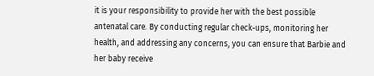it is your responsibility to provide her with the best possible antenatal care. By conducting regular check-ups, monitoring her health, and addressing any concerns, you can ensure that Barbie and her baby receive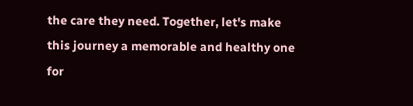the care they need. Together, let's make this journey a memorable and healthy one for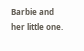Barbie and her little one.